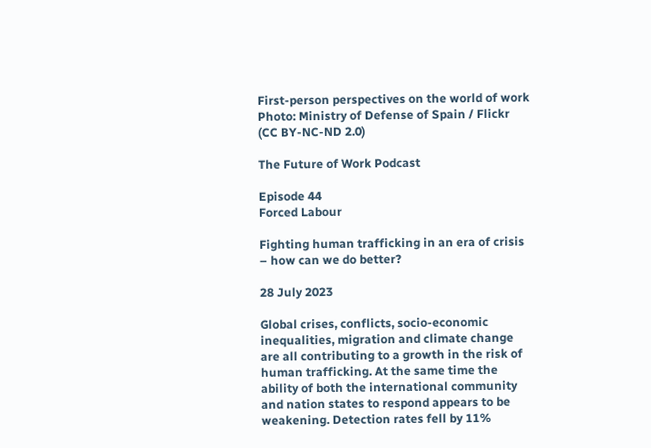First-person perspectives on the world of work
Photo: Ministry of Defense of Spain / Flickr (CC BY-NC-ND 2.0)

The Future of Work Podcast

Episode 44
Forced Labour

Fighting human trafficking in an era of crisis – how can we do better?

28 July 2023

Global crises, conflicts, socio-economic inequalities, migration and climate change are all contributing to a growth in the risk of human trafficking. At the same time the ability of both the international community and nation states to respond appears to be weakening. Detection rates fell by 11%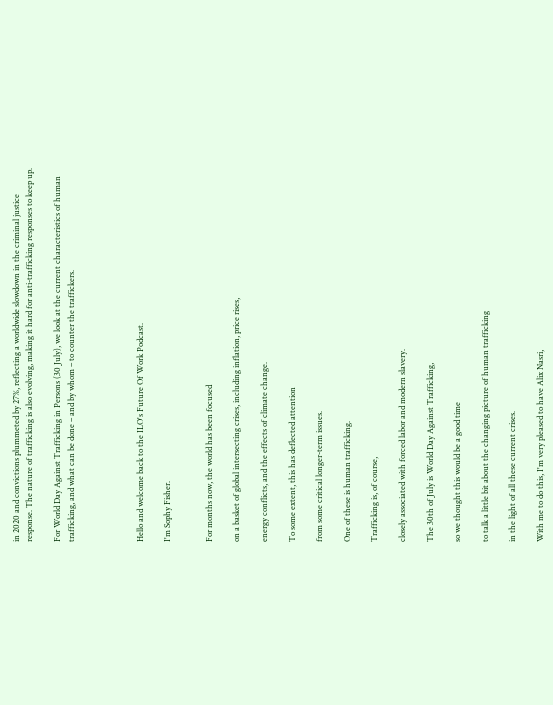in 2020 and convictions plummeted by 27%, reflecting a worldwide slowdown in the criminal justice response. The nature of trafficking is also evolving, making it hard for anti-trafficking responses to keep up.

For World Day Against Trafficking in Persons (30 July), we look at the current characteristics of human trafficking, and what can be done – and by whom – to counter the traffickers.




Hello and welcome back to the ILO's Future Of Work Podcast.

I'm Sophy Fisher.


For months now, the world has been focused

on a basket of global intersecting crises, including inflation, price rises,

energy conflicts, and the effects of climate change.

To some extent, this has deflected attention

from some critical longer-term issues.

One of these is human trafficking.

Trafficking is, of course,

closely associated with forced labor and modern slavery.

The 30th of July is World Day Against Trafficking,

so we thought this would be a good time

to talk a little bit about the changing picture of human trafficking

in the light of all these current crises.

With me to do this, I'm very pleased to have Alix Nasri,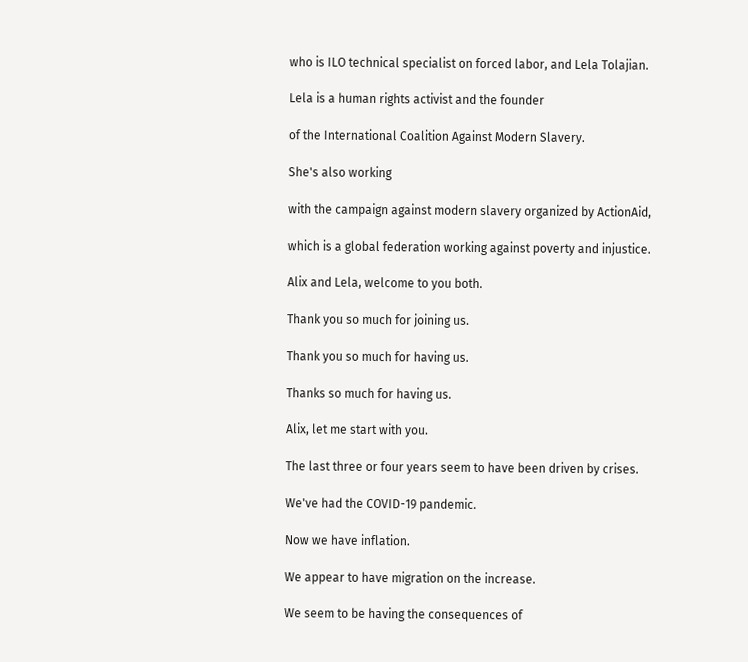who is ILO technical specialist on forced labor, and Lela Tolajian.

Lela is a human rights activist and the founder

of the International Coalition Against Modern Slavery.

She's also working

with the campaign against modern slavery organized by ActionAid,

which is a global federation working against poverty and injustice.

Alix and Lela, welcome to you both.

Thank you so much for joining us.

Thank you so much for having us.

Thanks so much for having us.

Alix, let me start with you.

The last three or four years seem to have been driven by crises.

We've had the COVID-19 pandemic.

Now we have inflation.

We appear to have migration on the increase.

We seem to be having the consequences of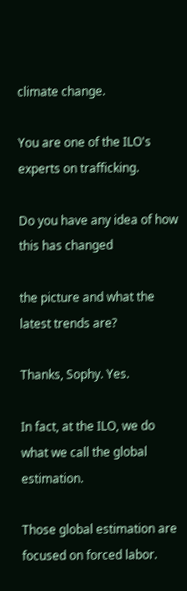climate change.

You are one of the ILO's experts on trafficking.

Do you have any idea of how this has changed

the picture and what the latest trends are?

Thanks, Sophy. Yes.

In fact, at the ILO, we do what we call the global estimation.

Those global estimation are focused on forced labor.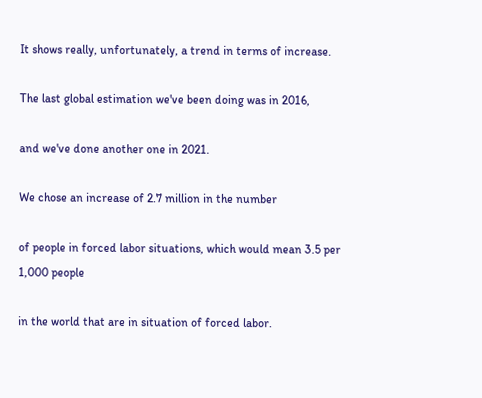It shows really, unfortunately, a trend in terms of increase.

The last global estimation we've been doing was in 2016,

and we've done another one in 2021.

We chose an increase of 2.7 million in the number

of people in forced labor situations, which would mean 3.5 per 1,000 people

in the world that are in situation of forced labor.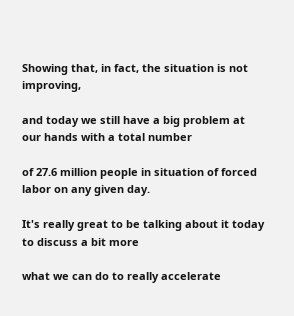Showing that, in fact, the situation is not improving,

and today we still have a big problem at our hands with a total number

of 27.6 million people in situation of forced labor on any given day.

It's really great to be talking about it today to discuss a bit more

what we can do to really accelerate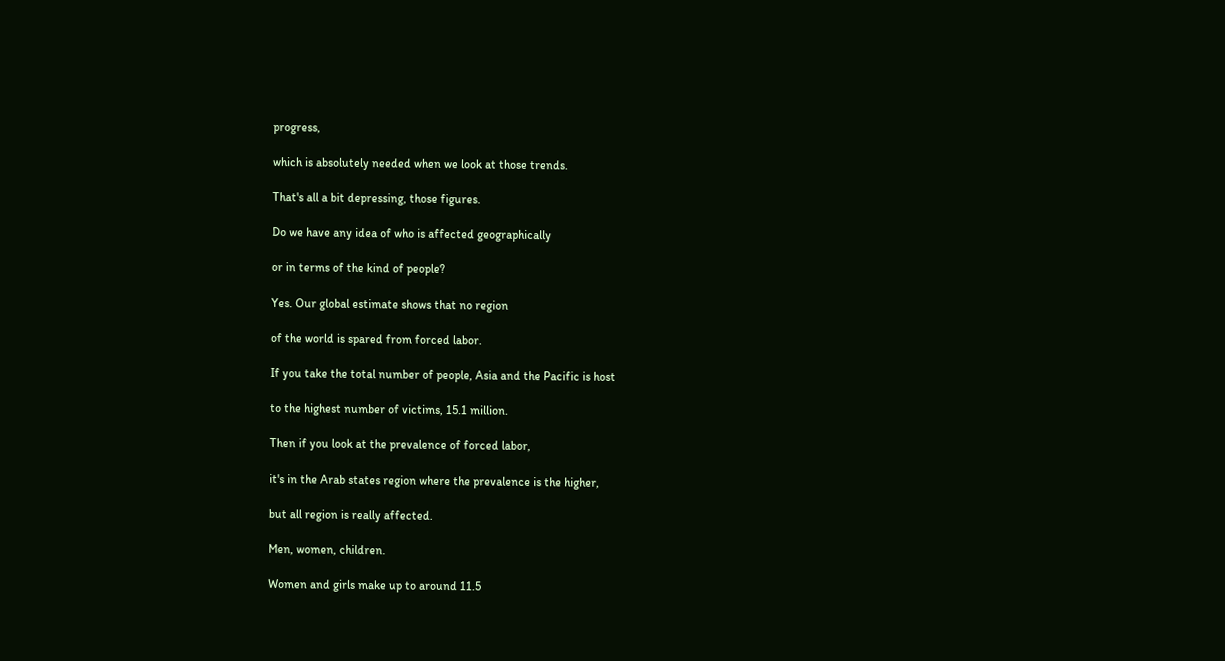progress,

which is absolutely needed when we look at those trends.

That's all a bit depressing, those figures.

Do we have any idea of who is affected geographically

or in terms of the kind of people?

Yes. Our global estimate shows that no region

of the world is spared from forced labor.

If you take the total number of people, Asia and the Pacific is host

to the highest number of victims, 15.1 million.

Then if you look at the prevalence of forced labor,

it's in the Arab states region where the prevalence is the higher,

but all region is really affected.

Men, women, children.

Women and girls make up to around 11.5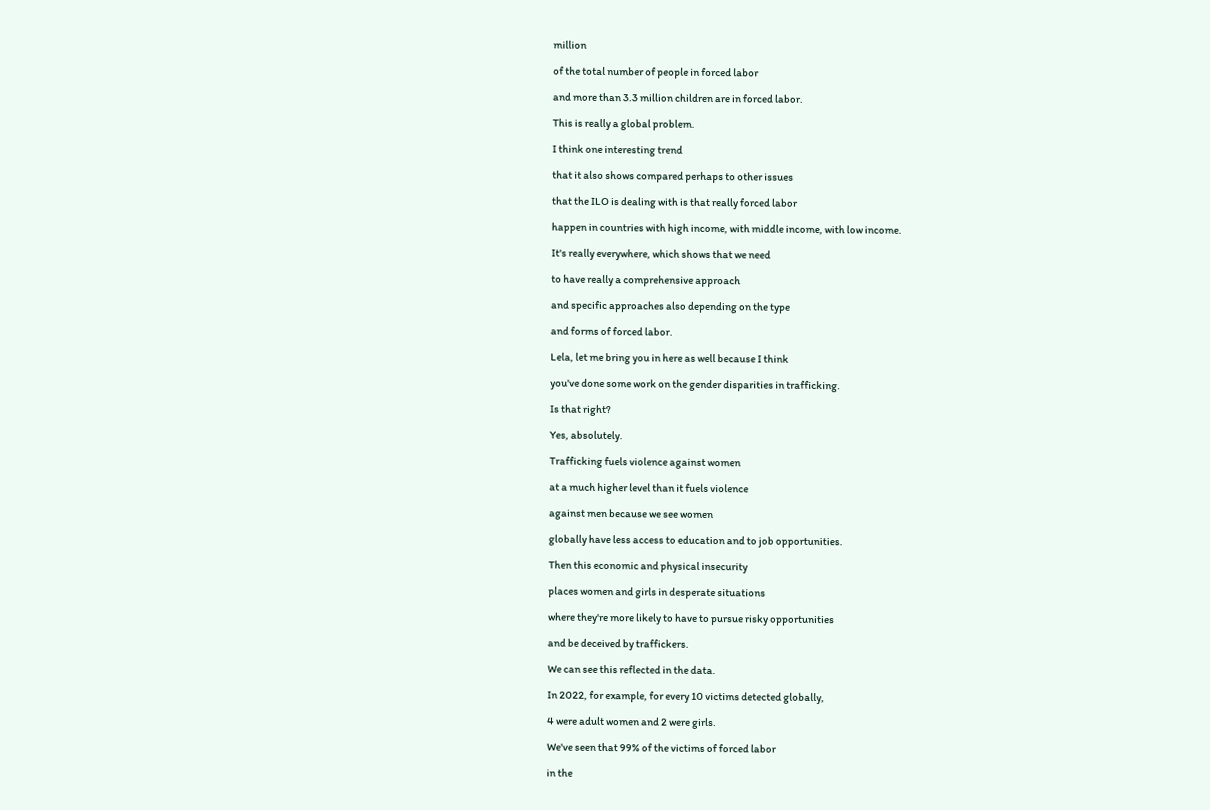million

of the total number of people in forced labor

and more than 3.3 million children are in forced labor.

This is really a global problem.

I think one interesting trend

that it also shows compared perhaps to other issues

that the ILO is dealing with is that really forced labor

happen in countries with high income, with middle income, with low income.

It's really everywhere, which shows that we need

to have really a comprehensive approach

and specific approaches also depending on the type

and forms of forced labor.

Lela, let me bring you in here as well because I think

you've done some work on the gender disparities in trafficking.

Is that right?

Yes, absolutely.

Trafficking fuels violence against women

at a much higher level than it fuels violence

against men because we see women

globally have less access to education and to job opportunities.

Then this economic and physical insecurity

places women and girls in desperate situations

where they're more likely to have to pursue risky opportunities

and be deceived by traffickers.

We can see this reflected in the data.

In 2022, for example, for every 10 victims detected globally,

4 were adult women and 2 were girls.

We've seen that 99% of the victims of forced labor

in the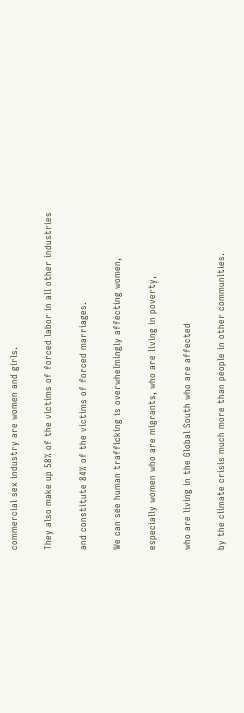commercial sex industry are women and girls.

They also make up 58% of the victims of forced labor in all other industries

and constitute 84% of the victims of forced marriages.

We can see human trafficking is overwhelmingly affecting women,

especially women who are migrants, who are living in poverty,

who are living in the Global South who are affected

by the climate crisis much more than people in other communities.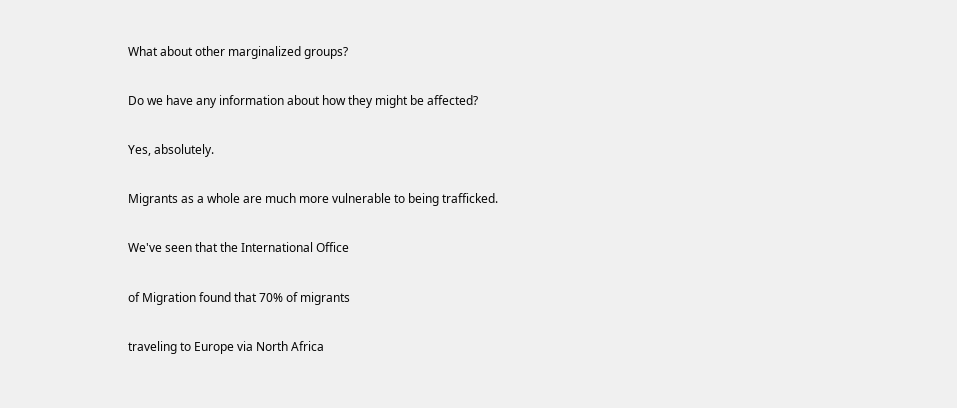What about other marginalized groups?

Do we have any information about how they might be affected?

Yes, absolutely.

Migrants as a whole are much more vulnerable to being trafficked.

We've seen that the International Office

of Migration found that 70% of migrants

traveling to Europe via North Africa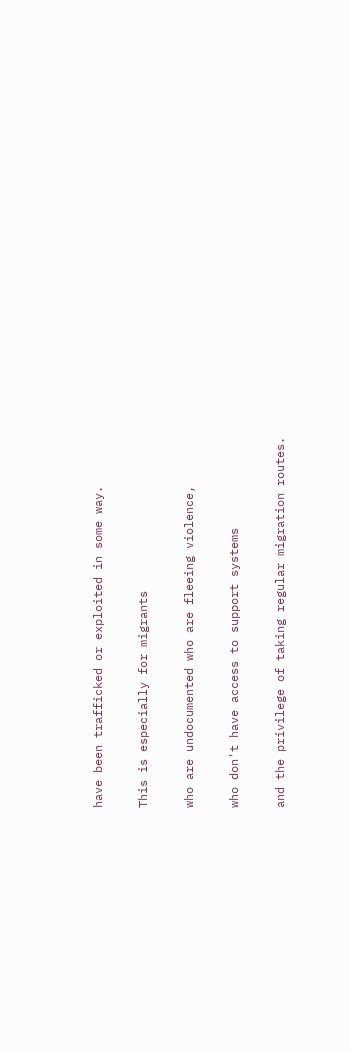have been trafficked or exploited in some way.

This is especially for migrants

who are undocumented who are fleeing violence,

who don't have access to support systems

and the privilege of taking regular migration routes.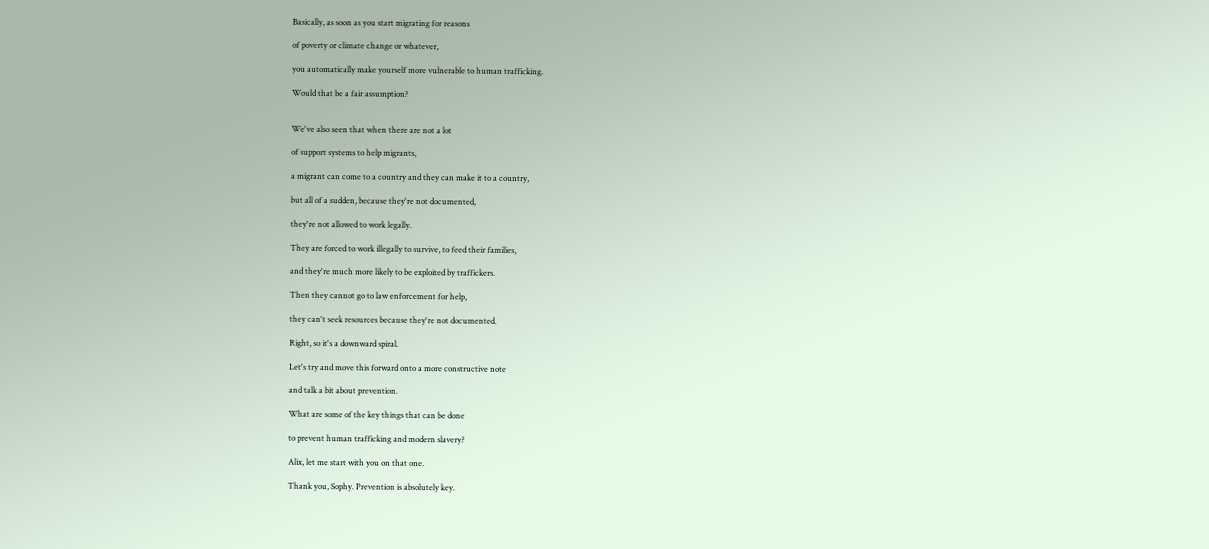Basically, as soon as you start migrating for reasons

of poverty or climate change or whatever,

you automatically make yourself more vulnerable to human trafficking.

Would that be a fair assumption?


We've also seen that when there are not a lot

of support systems to help migrants,

a migrant can come to a country and they can make it to a country,

but all of a sudden, because they're not documented,

they're not allowed to work legally.

They are forced to work illegally to survive, to feed their families,

and they're much more likely to be exploited by traffickers.

Then they cannot go to law enforcement for help,

they can't seek resources because they're not documented.

Right, so it's a downward spiral.

Let's try and move this forward onto a more constructive note

and talk a bit about prevention.

What are some of the key things that can be done

to prevent human trafficking and modern slavery?

Alix, let me start with you on that one.

Thank you, Sophy. Prevention is absolutely key.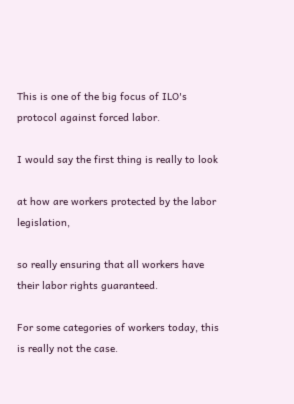This is one of the big focus of ILO's protocol against forced labor.

I would say the first thing is really to look

at how are workers protected by the labor legislation,

so really ensuring that all workers have their labor rights guaranteed.

For some categories of workers today, this is really not the case.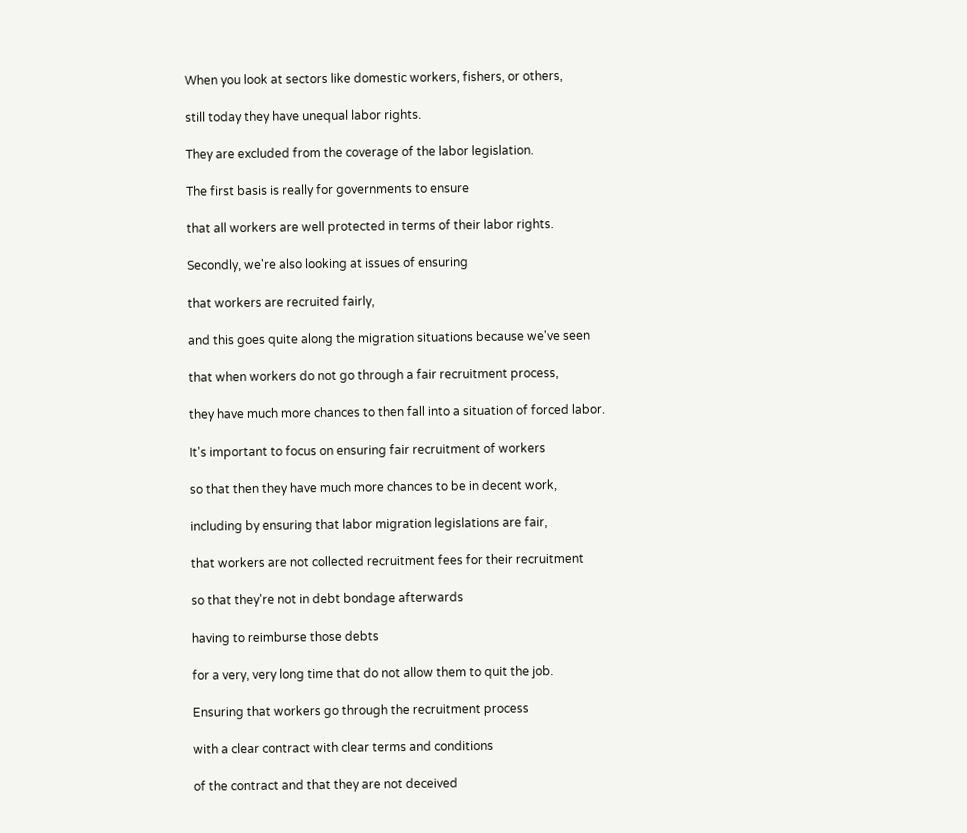When you look at sectors like domestic workers, fishers, or others,

still today they have unequal labor rights.

They are excluded from the coverage of the labor legislation.

The first basis is really for governments to ensure

that all workers are well protected in terms of their labor rights.

Secondly, we're also looking at issues of ensuring

that workers are recruited fairly,

and this goes quite along the migration situations because we've seen

that when workers do not go through a fair recruitment process,

they have much more chances to then fall into a situation of forced labor.

It's important to focus on ensuring fair recruitment of workers

so that then they have much more chances to be in decent work,

including by ensuring that labor migration legislations are fair,

that workers are not collected recruitment fees for their recruitment

so that they're not in debt bondage afterwards

having to reimburse those debts

for a very, very long time that do not allow them to quit the job.

Ensuring that workers go through the recruitment process

with a clear contract with clear terms and conditions

of the contract and that they are not deceived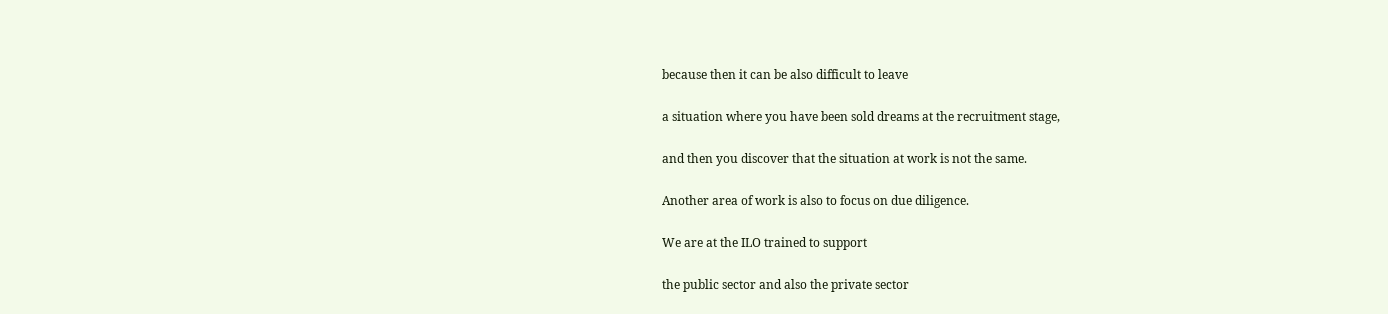because then it can be also difficult to leave

a situation where you have been sold dreams at the recruitment stage,

and then you discover that the situation at work is not the same.

Another area of work is also to focus on due diligence.

We are at the ILO trained to support

the public sector and also the private sector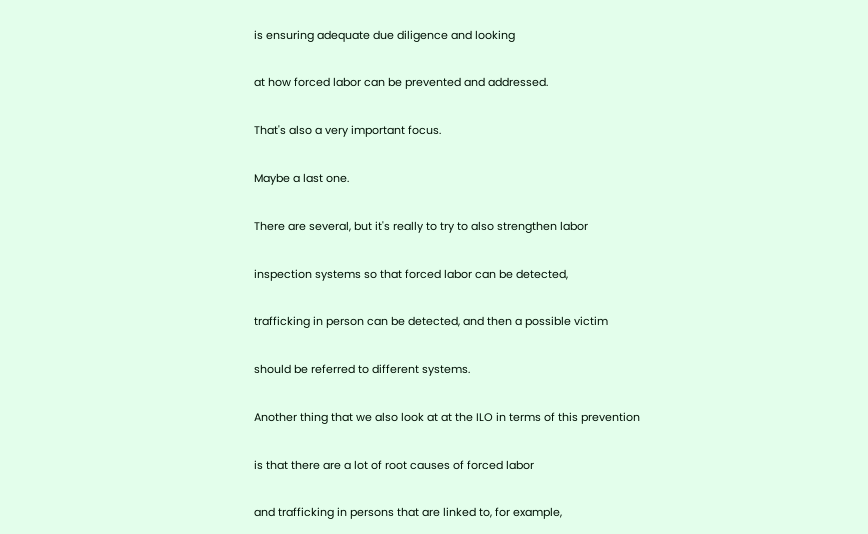is ensuring adequate due diligence and looking

at how forced labor can be prevented and addressed.

That's also a very important focus.

Maybe a last one.

There are several, but it's really to try to also strengthen labor

inspection systems so that forced labor can be detected,

trafficking in person can be detected, and then a possible victim

should be referred to different systems.

Another thing that we also look at at the ILO in terms of this prevention

is that there are a lot of root causes of forced labor

and trafficking in persons that are linked to, for example,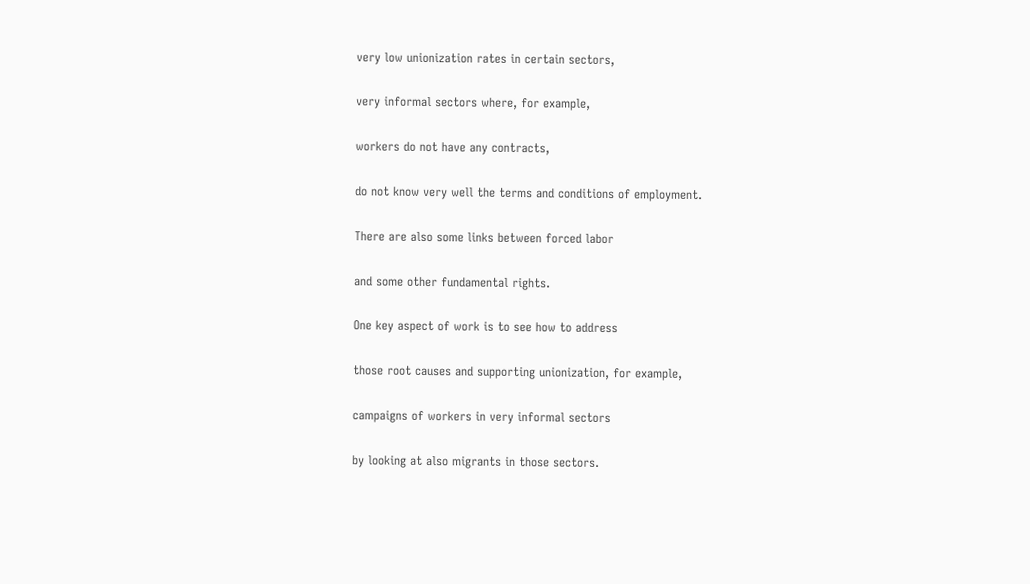very low unionization rates in certain sectors,

very informal sectors where, for example,

workers do not have any contracts,

do not know very well the terms and conditions of employment.

There are also some links between forced labor

and some other fundamental rights.

One key aspect of work is to see how to address

those root causes and supporting unionization, for example,

campaigns of workers in very informal sectors

by looking at also migrants in those sectors.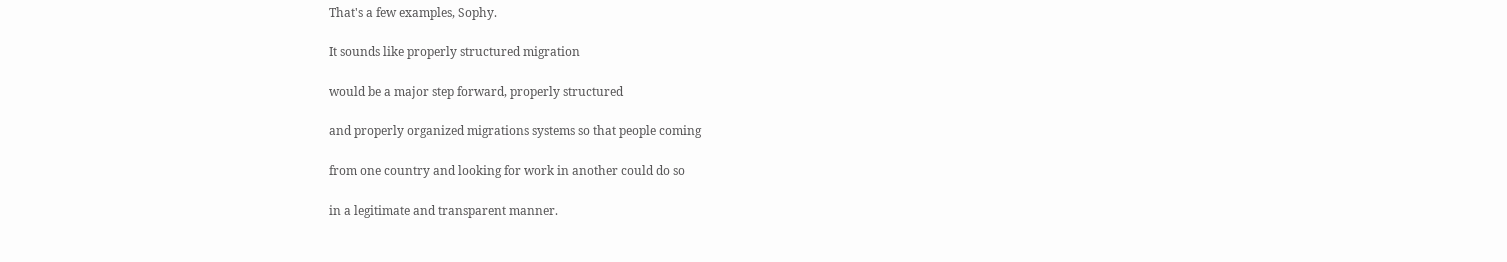That's a few examples, Sophy.

It sounds like properly structured migration

would be a major step forward, properly structured

and properly organized migrations systems so that people coming

from one country and looking for work in another could do so

in a legitimate and transparent manner.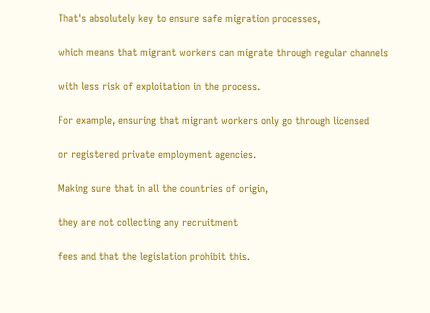That's absolutely key to ensure safe migration processes,

which means that migrant workers can migrate through regular channels

with less risk of exploitation in the process.

For example, ensuring that migrant workers only go through licensed

or registered private employment agencies.

Making sure that in all the countries of origin,

they are not collecting any recruitment

fees and that the legislation prohibit this.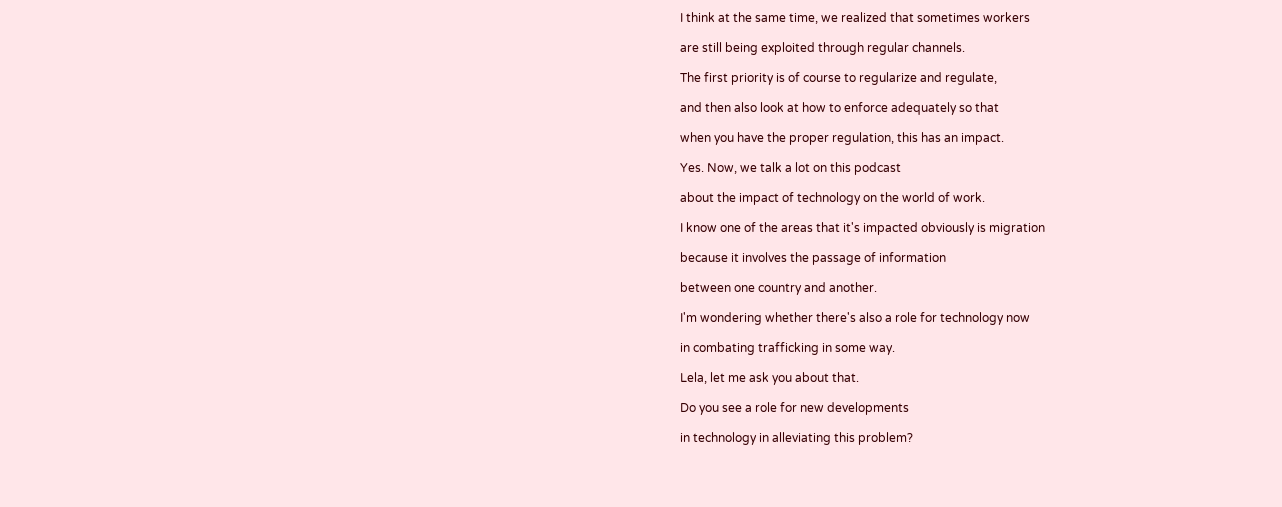I think at the same time, we realized that sometimes workers

are still being exploited through regular channels.

The first priority is of course to regularize and regulate,

and then also look at how to enforce adequately so that

when you have the proper regulation, this has an impact.

Yes. Now, we talk a lot on this podcast

about the impact of technology on the world of work.

I know one of the areas that it's impacted obviously is migration

because it involves the passage of information

between one country and another.

I'm wondering whether there's also a role for technology now

in combating trafficking in some way.

Lela, let me ask you about that.

Do you see a role for new developments

in technology in alleviating this problem?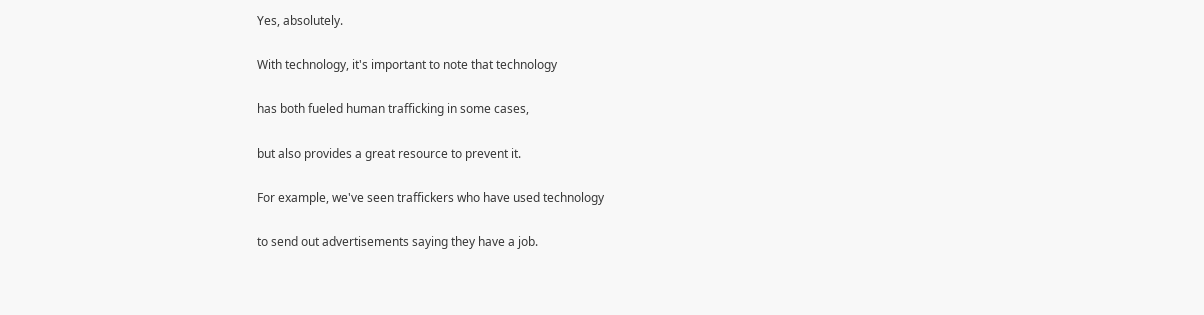Yes, absolutely.

With technology, it's important to note that technology

has both fueled human trafficking in some cases,

but also provides a great resource to prevent it.

For example, we've seen traffickers who have used technology

to send out advertisements saying they have a job.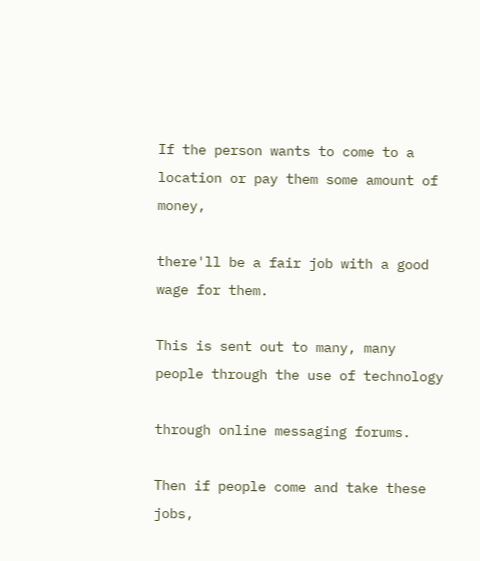If the person wants to come to a location or pay them some amount of money,

there'll be a fair job with a good wage for them.

This is sent out to many, many people through the use of technology

through online messaging forums.

Then if people come and take these jobs,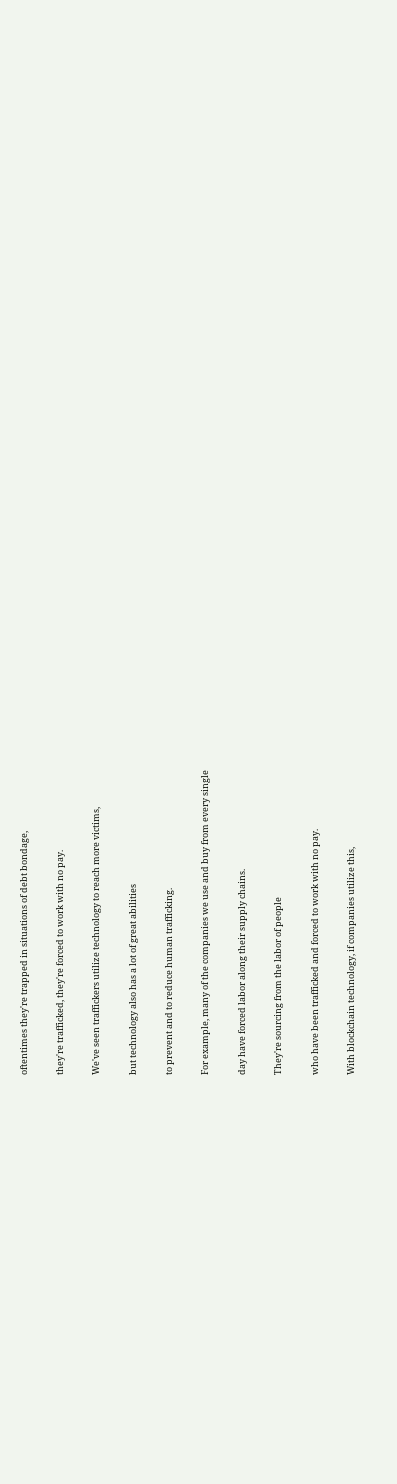oftentimes they're trapped in situations of debt bondage,

they're trafficked, they're forced to work with no pay.

We've seen traffickers utilize technology to reach more victims,

but technology also has a lot of great abilities

to prevent and to reduce human trafficking.

For example, many of the companies we use and buy from every single

day have forced labor along their supply chains.

They're sourcing from the labor of people

who have been trafficked and forced to work with no pay.

With blockchain technology, if companies utilize this,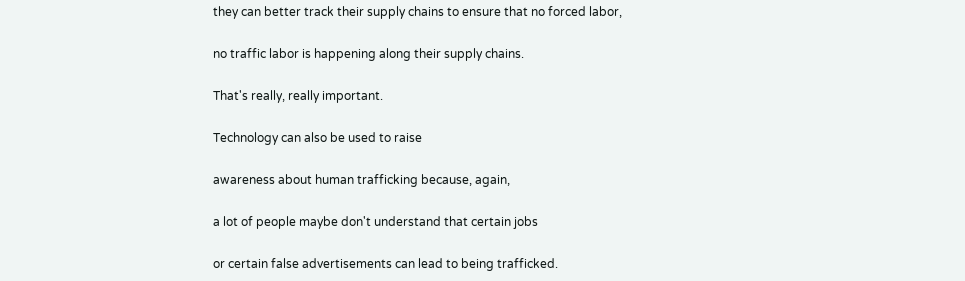they can better track their supply chains to ensure that no forced labor,

no traffic labor is happening along their supply chains.

That's really, really important.

Technology can also be used to raise

awareness about human trafficking because, again,

a lot of people maybe don't understand that certain jobs

or certain false advertisements can lead to being trafficked.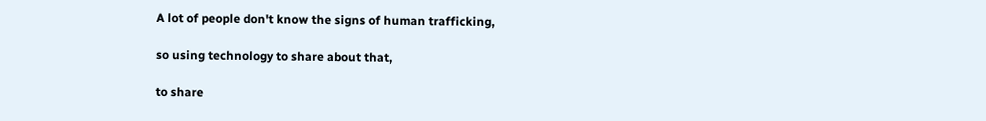A lot of people don't know the signs of human trafficking,

so using technology to share about that,

to share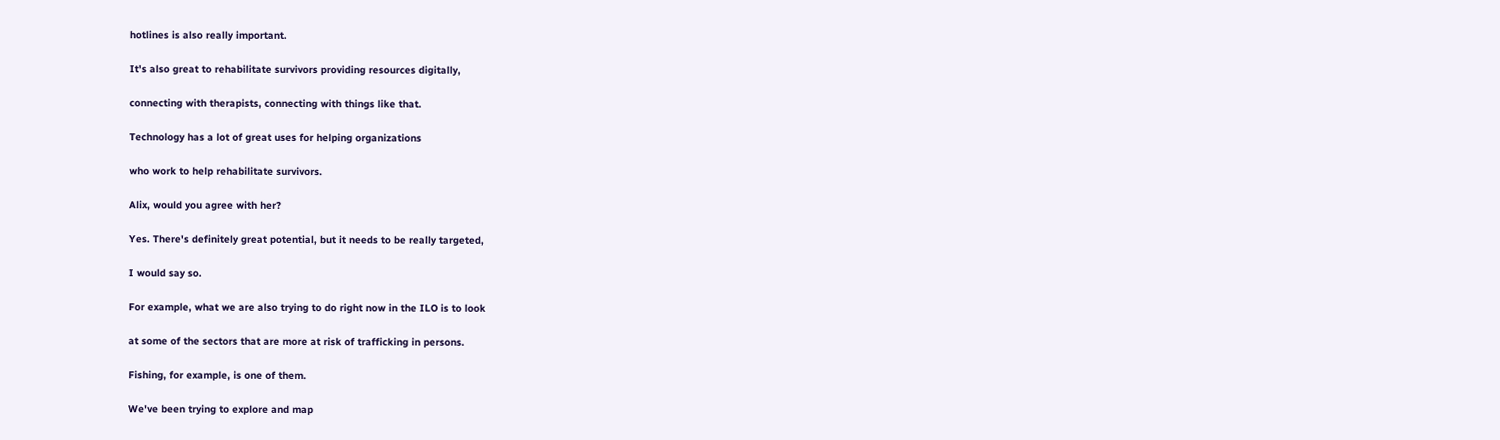hotlines is also really important.

It's also great to rehabilitate survivors providing resources digitally,

connecting with therapists, connecting with things like that.

Technology has a lot of great uses for helping organizations

who work to help rehabilitate survivors.

Alix, would you agree with her?

Yes. There's definitely great potential, but it needs to be really targeted,

I would say so.

For example, what we are also trying to do right now in the ILO is to look

at some of the sectors that are more at risk of trafficking in persons.

Fishing, for example, is one of them.

We've been trying to explore and map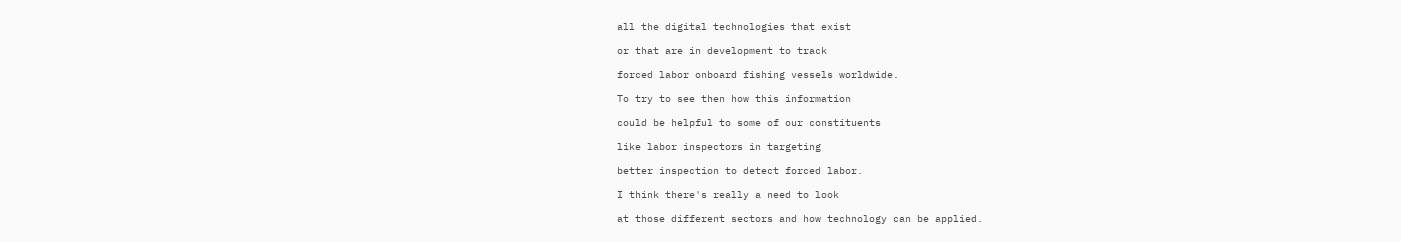all the digital technologies that exist

or that are in development to track

forced labor onboard fishing vessels worldwide.

To try to see then how this information

could be helpful to some of our constituents

like labor inspectors in targeting

better inspection to detect forced labor.

I think there's really a need to look

at those different sectors and how technology can be applied.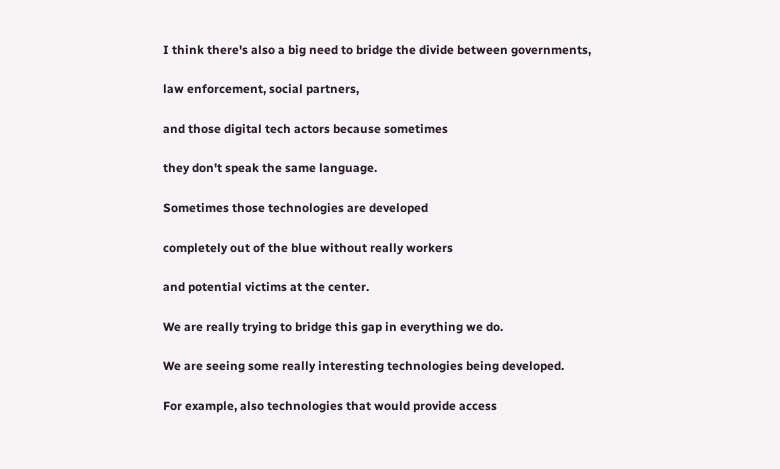I think there's also a big need to bridge the divide between governments,

law enforcement, social partners,

and those digital tech actors because sometimes

they don't speak the same language.

Sometimes those technologies are developed

completely out of the blue without really workers

and potential victims at the center.

We are really trying to bridge this gap in everything we do.

We are seeing some really interesting technologies being developed.

For example, also technologies that would provide access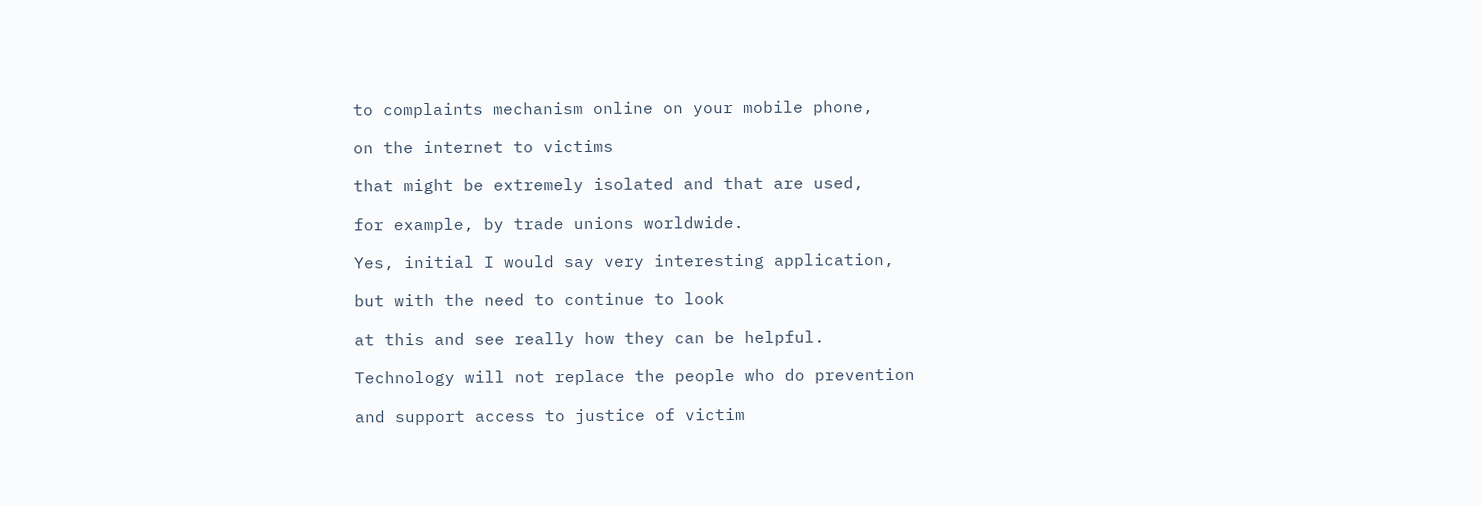to complaints mechanism online on your mobile phone,

on the internet to victims

that might be extremely isolated and that are used,

for example, by trade unions worldwide.

Yes, initial I would say very interesting application,

but with the need to continue to look

at this and see really how they can be helpful.

Technology will not replace the people who do prevention

and support access to justice of victim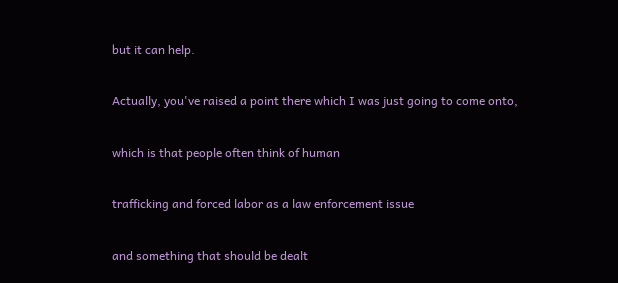but it can help.

Actually, you've raised a point there which I was just going to come onto,

which is that people often think of human

trafficking and forced labor as a law enforcement issue

and something that should be dealt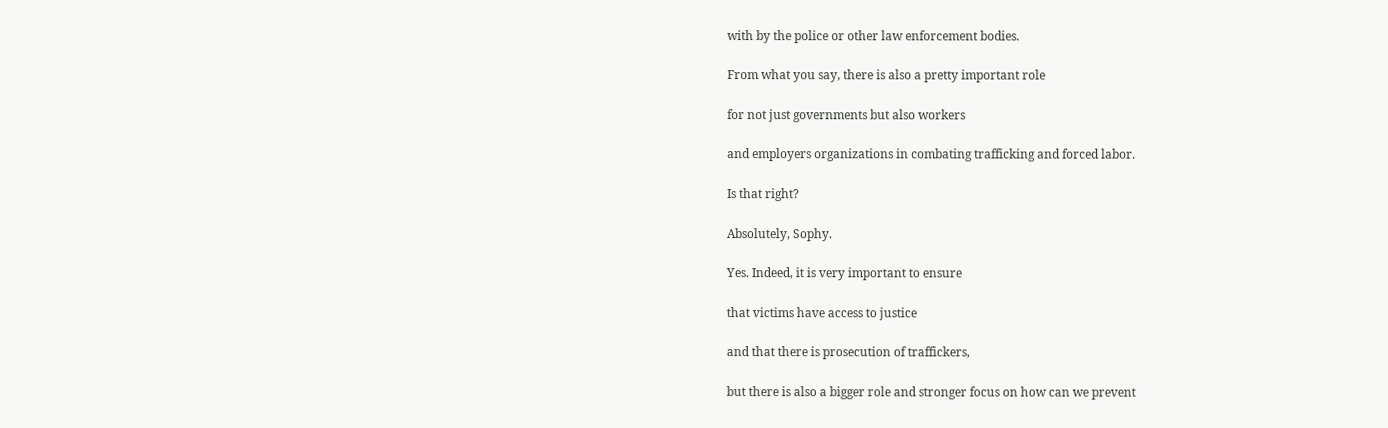with by the police or other law enforcement bodies.

From what you say, there is also a pretty important role

for not just governments but also workers

and employers organizations in combating trafficking and forced labor.

Is that right?

Absolutely, Sophy.

Yes. Indeed, it is very important to ensure

that victims have access to justice

and that there is prosecution of traffickers,

but there is also a bigger role and stronger focus on how can we prevent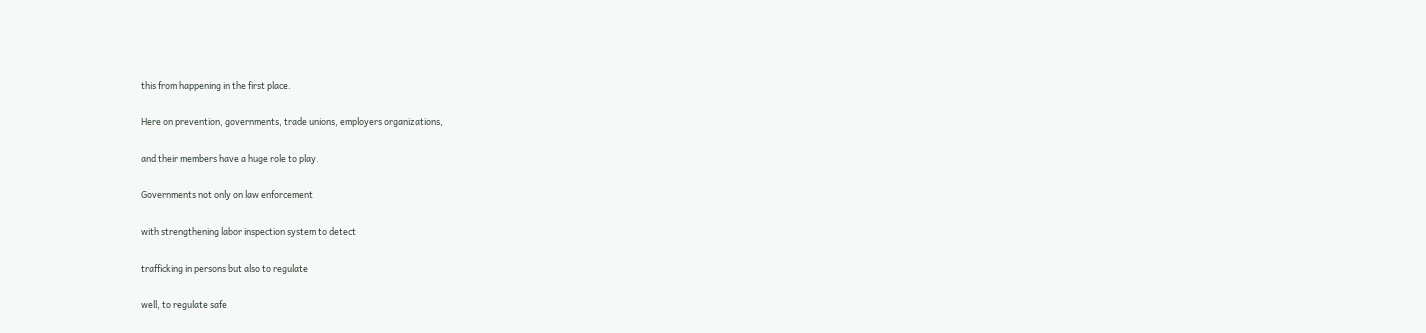this from happening in the first place.

Here on prevention, governments, trade unions, employers organizations,

and their members have a huge role to play.

Governments not only on law enforcement

with strengthening labor inspection system to detect

trafficking in persons but also to regulate

well, to regulate safe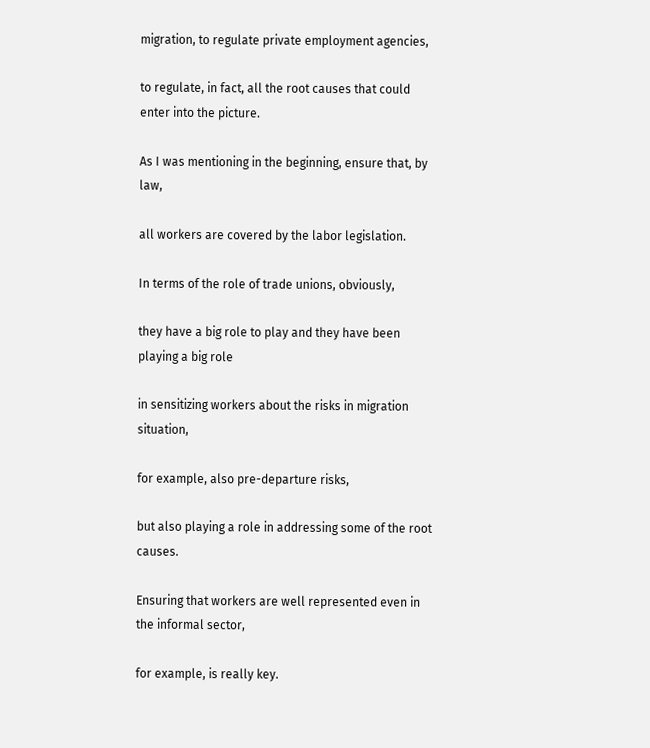migration, to regulate private employment agencies,

to regulate, in fact, all the root causes that could enter into the picture.

As I was mentioning in the beginning, ensure that, by law,

all workers are covered by the labor legislation.

In terms of the role of trade unions, obviously,

they have a big role to play and they have been playing a big role

in sensitizing workers about the risks in migration situation,

for example, also pre-departure risks,

but also playing a role in addressing some of the root causes.

Ensuring that workers are well represented even in the informal sector,

for example, is really key.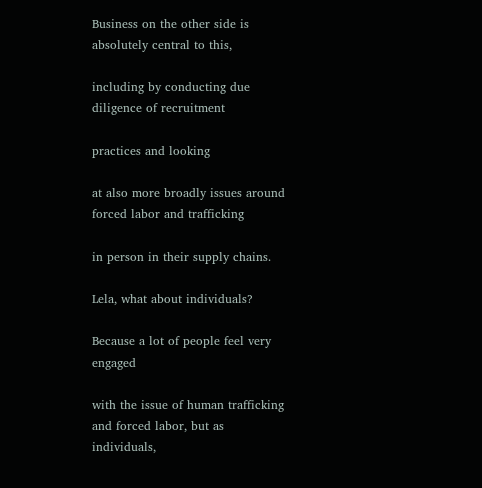Business on the other side is absolutely central to this,

including by conducting due diligence of recruitment

practices and looking

at also more broadly issues around forced labor and trafficking

in person in their supply chains.

Lela, what about individuals?

Because a lot of people feel very engaged

with the issue of human trafficking and forced labor, but as individuals,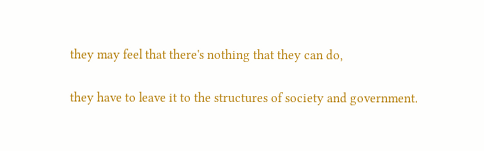they may feel that there's nothing that they can do,

they have to leave it to the structures of society and government.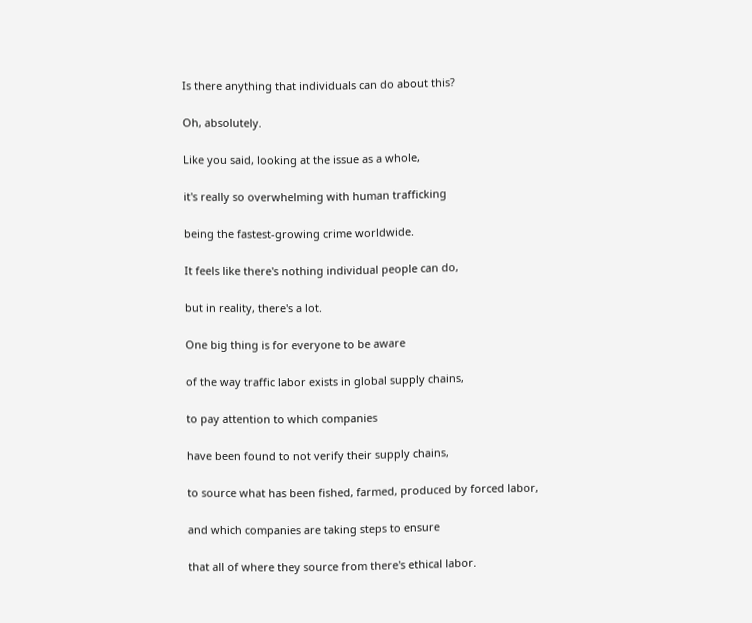Is there anything that individuals can do about this?

Oh, absolutely.

Like you said, looking at the issue as a whole,

it's really so overwhelming with human trafficking

being the fastest-growing crime worldwide.

It feels like there's nothing individual people can do,

but in reality, there's a lot.

One big thing is for everyone to be aware

of the way traffic labor exists in global supply chains,

to pay attention to which companies

have been found to not verify their supply chains,

to source what has been fished, farmed, produced by forced labor,

and which companies are taking steps to ensure

that all of where they source from there's ethical labor.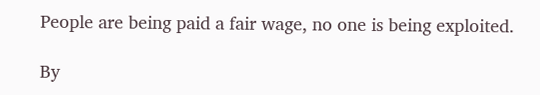People are being paid a fair wage, no one is being exploited.

By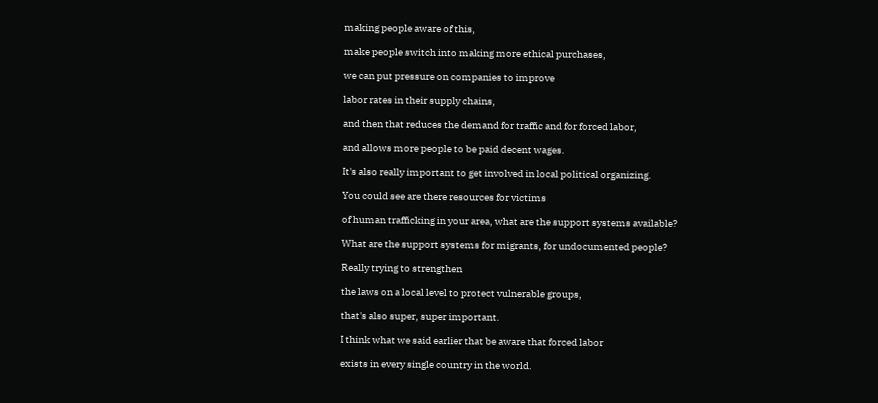making people aware of this,

make people switch into making more ethical purchases,

we can put pressure on companies to improve

labor rates in their supply chains,

and then that reduces the demand for traffic and for forced labor,

and allows more people to be paid decent wages.

It's also really important to get involved in local political organizing.

You could see are there resources for victims

of human trafficking in your area, what are the support systems available?

What are the support systems for migrants, for undocumented people?

Really trying to strengthen

the laws on a local level to protect vulnerable groups,

that's also super, super important.

I think what we said earlier that be aware that forced labor

exists in every single country in the world.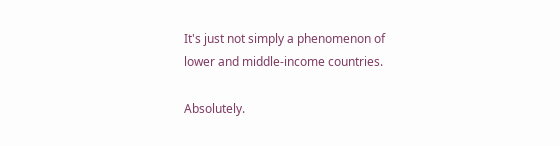It's just not simply a phenomenon of lower and middle-income countries.

Absolutely.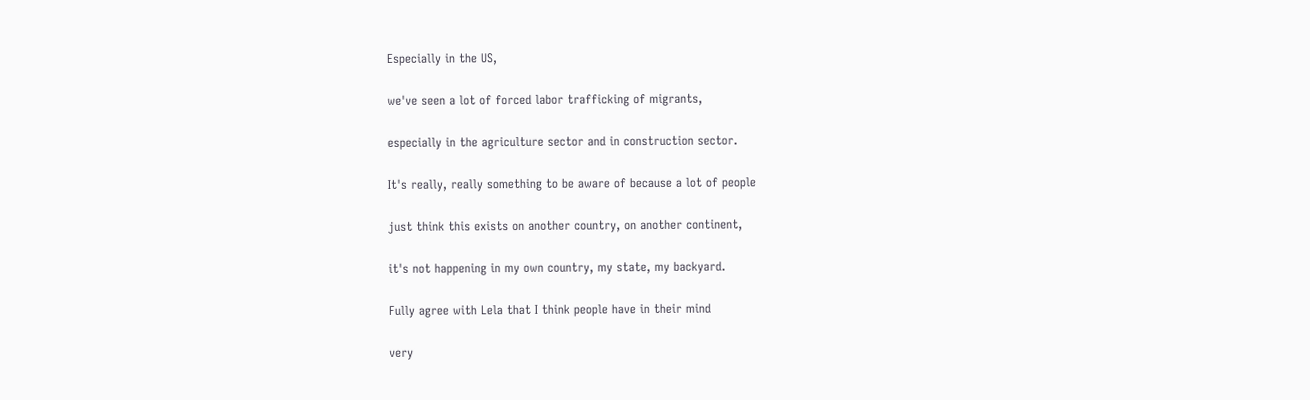Especially in the US,

we've seen a lot of forced labor trafficking of migrants,

especially in the agriculture sector and in construction sector.

It's really, really something to be aware of because a lot of people

just think this exists on another country, on another continent,

it's not happening in my own country, my state, my backyard.

Fully agree with Lela that I think people have in their mind

very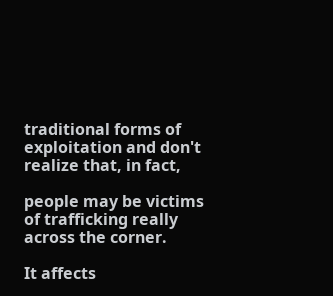traditional forms of exploitation and don't realize that, in fact,

people may be victims of trafficking really across the corner.

It affects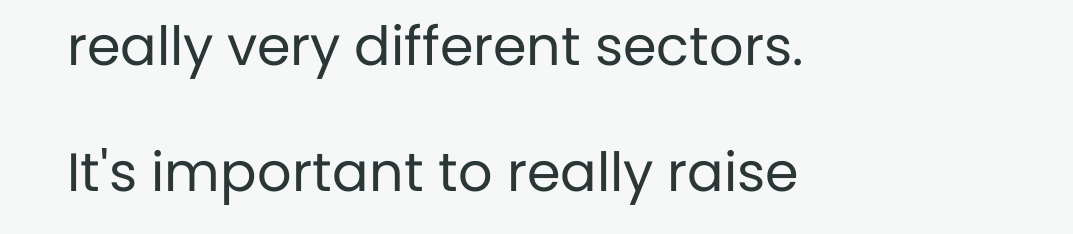really very different sectors.

It's important to really raise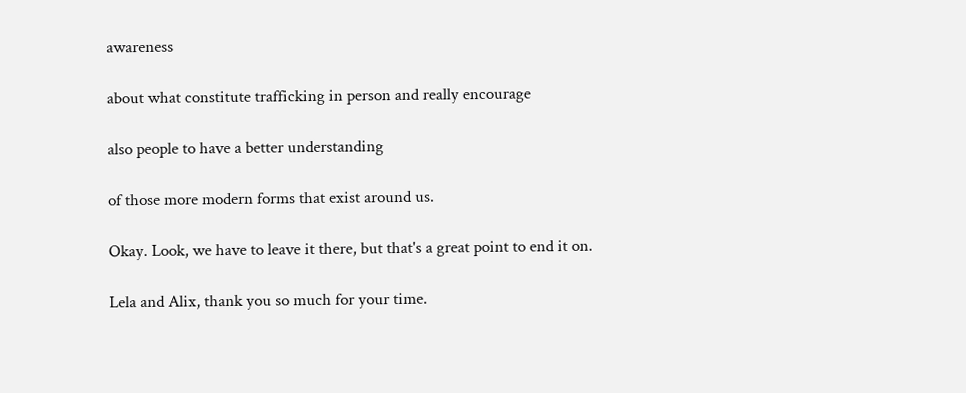awareness

about what constitute trafficking in person and really encourage

also people to have a better understanding

of those more modern forms that exist around us.

Okay. Look, we have to leave it there, but that's a great point to end it on.

Lela and Alix, thank you so much for your time.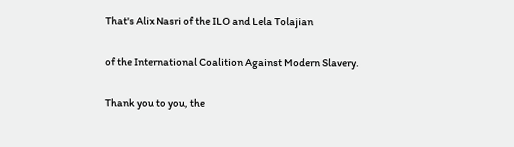That's Alix Nasri of the ILO and Lela Tolajian

of the International Coalition Against Modern Slavery.

Thank you to you, the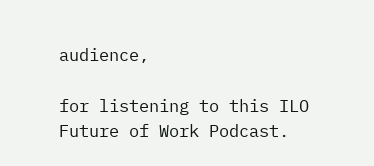audience,

for listening to this ILO Future of Work Podcast.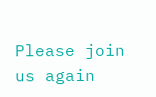Please join us again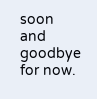soon and goodbye for now.